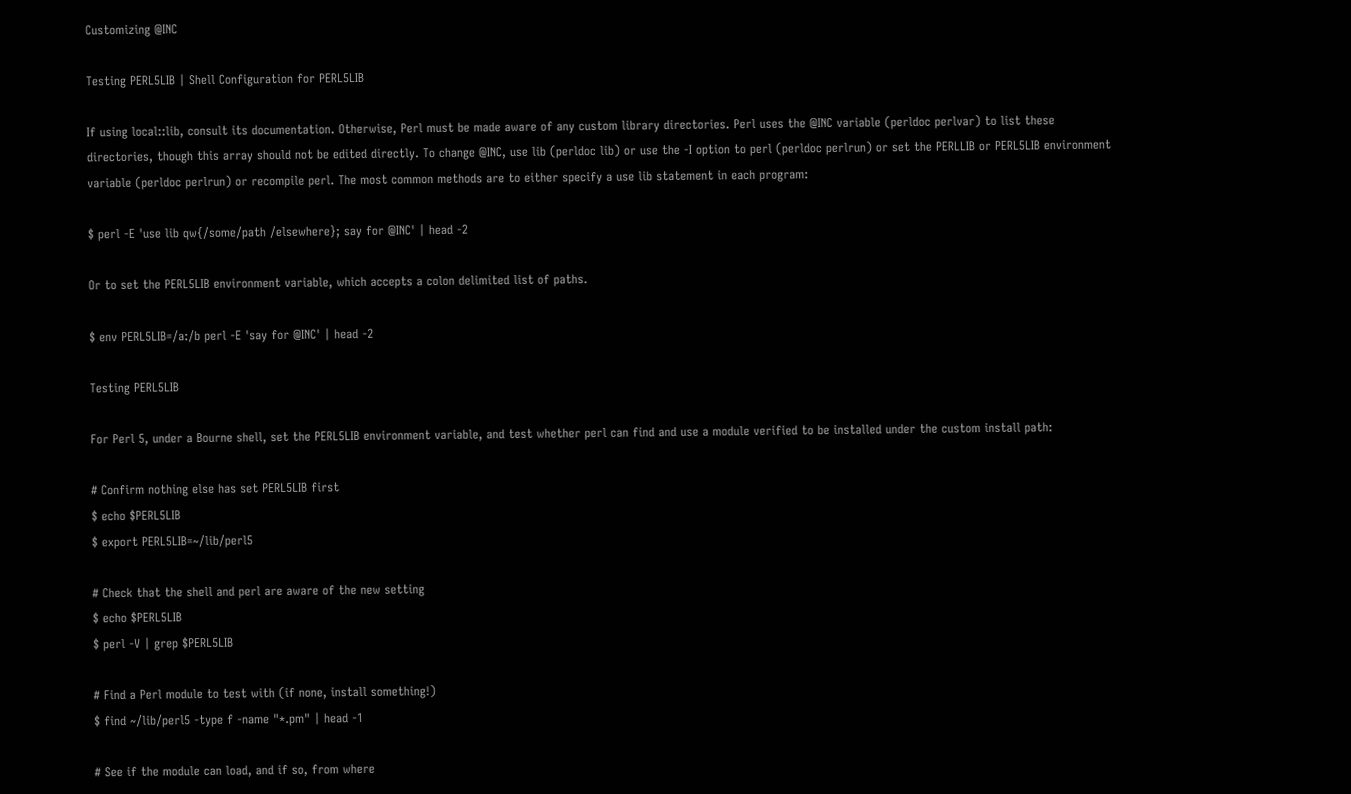Customizing @INC

Testing PERL5LIB | Shell Configuration for PERL5LIB

If using local::lib, consult its documentation. Otherwise, Perl must be made aware of any custom library directories. Perl uses the @INC variable (perldoc perlvar) to list these directories, though this array should not be edited directly. To change @INC, use lib (perldoc lib) or use the -I option to perl (perldoc perlrun) or set the PERLLIB or PERL5LIB environment variable (perldoc perlrun) or recompile perl. The most common methods are to either specify a use lib statement in each program:

$ perl -E 'use lib qw{/some/path /elsewhere}; say for @INC' | head -2

Or to set the PERL5LIB environment variable, which accepts a colon delimited list of paths.

$ env PERL5LIB=/a:/b perl -E 'say for @INC' | head -2

Testing PERL5LIB

For Perl 5, under a Bourne shell, set the PERL5LIB environment variable, and test whether perl can find and use a module verified to be installed under the custom install path:

# Confirm nothing else has set PERL5LIB first
$ echo $PERL5LIB
$ export PERL5LIB=~/lib/perl5

# Check that the shell and perl are aware of the new setting
$ echo $PERL5LIB
$ perl -V | grep $PERL5LIB

# Find a Perl module to test with (if none, install something!)
$ find ~/lib/perl5 -type f -name "*.pm" | head -1

# See if the module can load, and if so, from where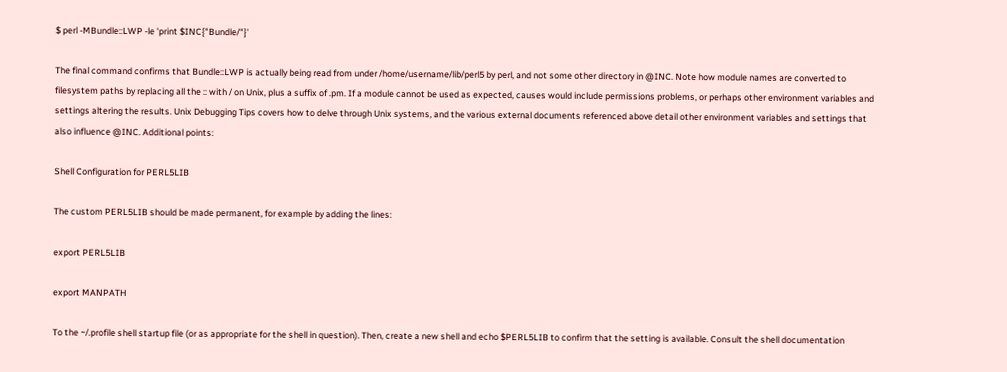$ perl -MBundle::LWP -le 'print $INC{"Bundle/"}'

The final command confirms that Bundle::LWP is actually being read from under /home/username/lib/perl5 by perl, and not some other directory in @INC. Note how module names are converted to filesystem paths by replacing all the :: with / on Unix, plus a suffix of .pm. If a module cannot be used as expected, causes would include permissions problems, or perhaps other environment variables and settings altering the results. Unix Debugging Tips covers how to delve through Unix systems, and the various external documents referenced above detail other environment variables and settings that also influence @INC. Additional points:

Shell Configuration for PERL5LIB

The custom PERL5LIB should be made permanent, for example by adding the lines:

export PERL5LIB

export MANPATH

To the ~/.profile shell startup file (or as appropriate for the shell in question). Then, create a new shell and echo $PERL5LIB to confirm that the setting is available. Consult the shell documentation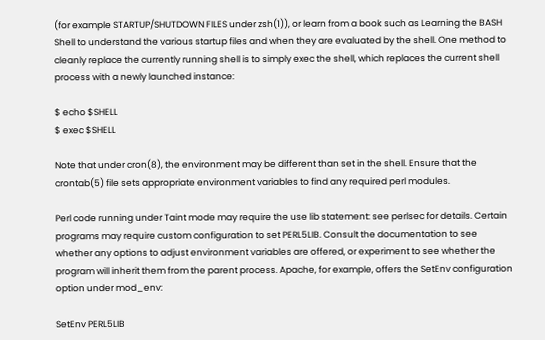(for example STARTUP/SHUTDOWN FILES under zsh(1)), or learn from a book such as Learning the BASH Shell to understand the various startup files and when they are evaluated by the shell. One method to cleanly replace the currently running shell is to simply exec the shell, which replaces the current shell process with a newly launched instance:

$ echo $SHELL
$ exec $SHELL

Note that under cron(8), the environment may be different than set in the shell. Ensure that the crontab(5) file sets appropriate environment variables to find any required perl modules.

Perl code running under Taint mode may require the use lib statement: see perlsec for details. Certain programs may require custom configuration to set PERL5LIB. Consult the documentation to see whether any options to adjust environment variables are offered, or experiment to see whether the program will inherit them from the parent process. Apache, for example, offers the SetEnv configuration option under mod_env:

SetEnv PERL5LIB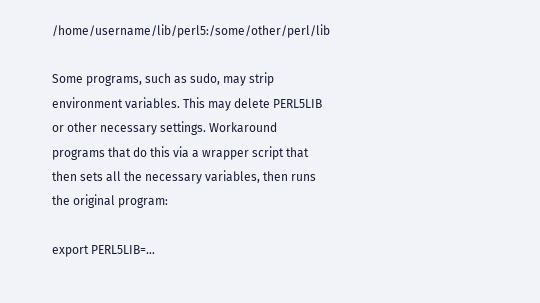/home/username/lib/perl5:/some/other/perl/lib

Some programs, such as sudo, may strip environment variables. This may delete PERL5LIB or other necessary settings. Workaround programs that do this via a wrapper script that then sets all the necessary variables, then runs the original program:

export PERL5LIB=…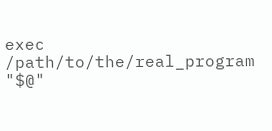exec /path/to/the/real_program "$@"